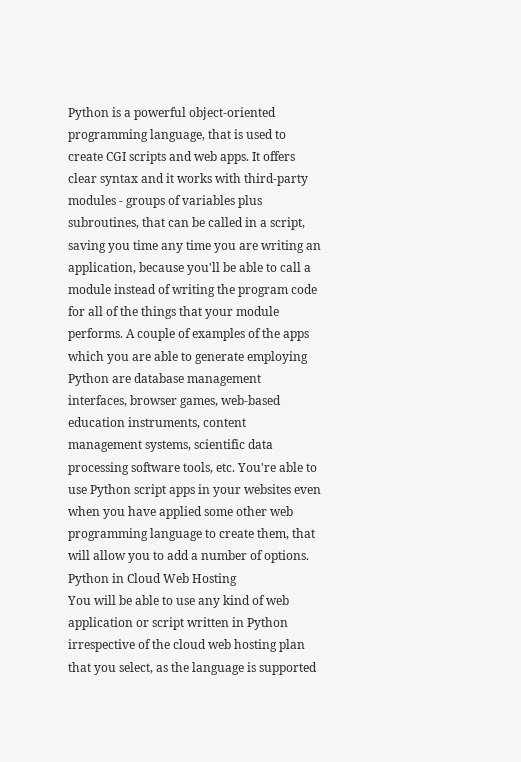Python is a powerful object-oriented programming language, that is used to create CGI scripts and web apps. It offers clear syntax and it works with third-party modules - groups of variables plus subroutines, that can be called in a script, saving you time any time you are writing an application, because you'll be able to call a module instead of writing the program code for all of the things that your module performs. A couple of examples of the apps which you are able to generate employing Python are database management interfaces, browser games, web-based education instruments, content management systems, scientific data processing software tools, etc. You're able to use Python script apps in your websites even when you have applied some other web programming language to create them, that will allow you to add a number of options.
Python in Cloud Web Hosting
You will be able to use any kind of web application or script written in Python irrespective of the cloud web hosting plan that you select, as the language is supported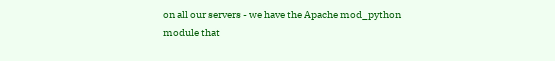on all our servers - we have the Apache mod_python module that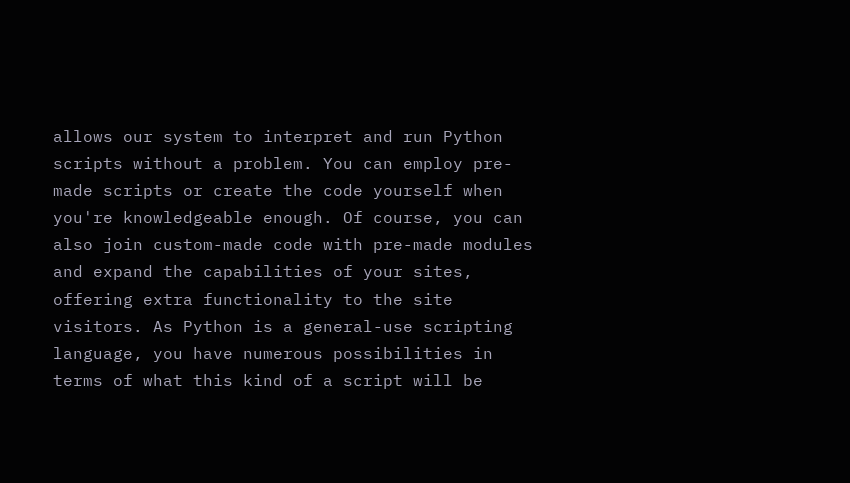allows our system to interpret and run Python scripts without a problem. You can employ pre-made scripts or create the code yourself when you're knowledgeable enough. Of course, you can also join custom-made code with pre-made modules and expand the capabilities of your sites, offering extra functionality to the site visitors. As Python is a general-use scripting language, you have numerous possibilities in terms of what this kind of a script will be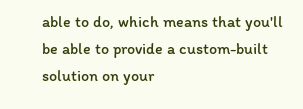able to do, which means that you'll be able to provide a custom-built solution on your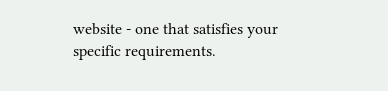website - one that satisfies your specific requirements.